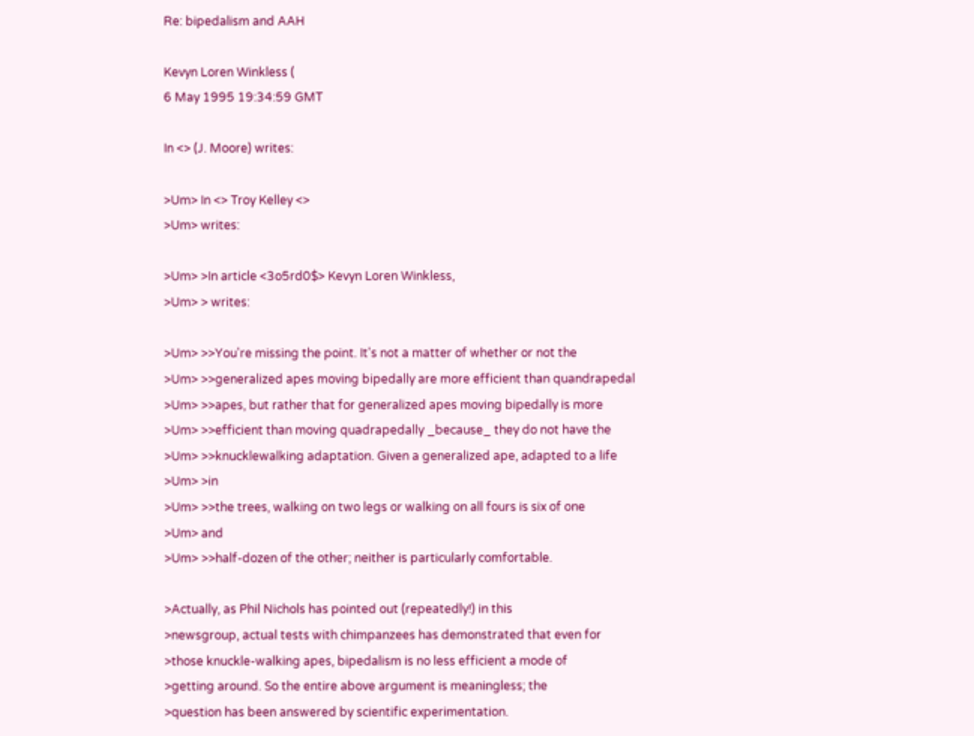Re: bipedalism and AAH

Kevyn Loren Winkless (
6 May 1995 19:34:59 GMT

In <> (J. Moore) writes:

>Um> In <> Troy Kelley <>
>Um> writes:

>Um> >In article <3o5rd0$> Kevyn Loren Winkless,
>Um> > writes:

>Um> >>You're missing the point. It's not a matter of whether or not the
>Um> >>generalized apes moving bipedally are more efficient than quandrapedal
>Um> >>apes, but rather that for generalized apes moving bipedally is more
>Um> >>efficient than moving quadrapedally _because_ they do not have the
>Um> >>knucklewalking adaptation. Given a generalized ape, adapted to a life
>Um> >in
>Um> >>the trees, walking on two legs or walking on all fours is six of one
>Um> and
>Um> >>half-dozen of the other; neither is particularly comfortable.

>Actually, as Phil Nichols has pointed out (repeatedly!) in this
>newsgroup, actual tests with chimpanzees has demonstrated that even for
>those knuckle-walking apes, bipedalism is no less efficient a mode of
>getting around. So the entire above argument is meaningless; the
>question has been answered by scientific experimentation.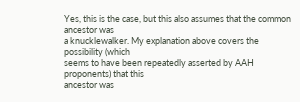Yes, this is the case, but this also assumes that the common ancestor was
a knucklewalker. My explanation above covers the possibility (which
seems to have been repeatedly asserted by AAH proponents) that this
ancestor was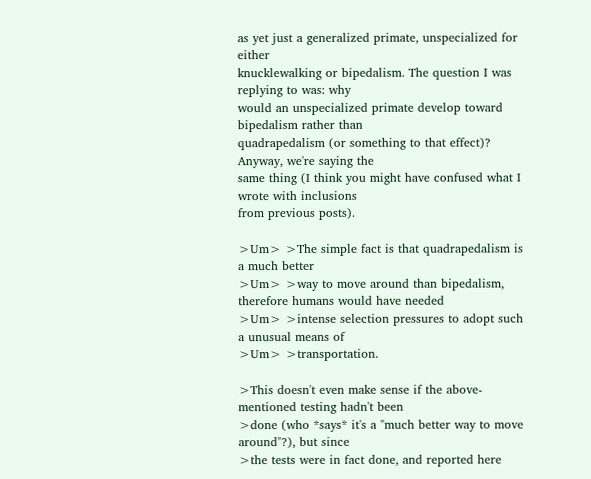as yet just a generalized primate, unspecialized for either
knucklewalking or bipedalism. The question I was replying to was: why
would an unspecialized primate develop toward bipedalism rather than
quadrapedalism (or something to that effect)? Anyway, we're saying the
same thing (I think you might have confused what I wrote with inclusions
from previous posts).

>Um> >The simple fact is that quadrapedalism is a much better
>Um> >way to move around than bipedalism, therefore humans would have needed
>Um> >intense selection pressures to adopt such a unusual means of
>Um> >transportation.

>This doesn't even make sense if the above-mentioned testing hadn't been
>done (who *says* it's a "much better way to move around"?), but since
>the tests were in fact done, and reported here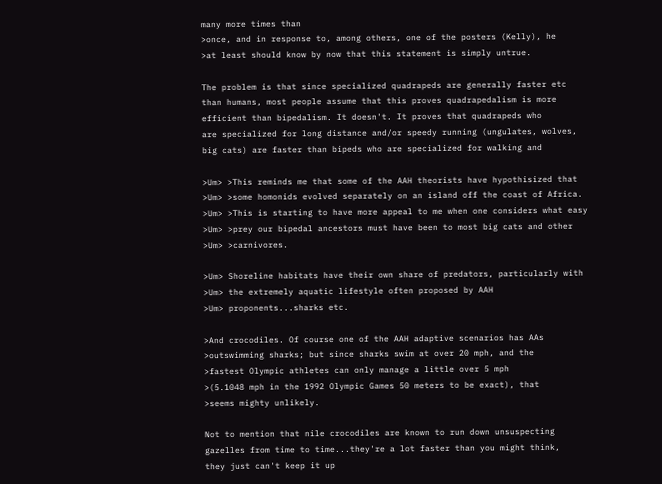many more times than
>once, and in response to, among others, one of the posters (Kelly), he
>at least should know by now that this statement is simply untrue.

The problem is that since specialized quadrapeds are generally faster etc
than humans, most people assume that this proves quadrapedalism is more
efficient than bipedalism. It doesn't. It proves that quadrapeds who
are specialized for long distance and/or speedy running (ungulates, wolves,
big cats) are faster than bipeds who are specialized for walking and

>Um> >This reminds me that some of the AAH theorists have hypothisized that
>Um> >some homonids evolved separately on an island off the coast of Africa.
>Um> >This is starting to have more appeal to me when one considers what easy
>Um> >prey our bipedal ancestors must have been to most big cats and other
>Um> >carnivores.

>Um> Shoreline habitats have their own share of predators, particularly with
>Um> the extremely aquatic lifestyle often proposed by AAH
>Um> proponents...sharks etc.

>And crocodiles. Of course one of the AAH adaptive scenarios has AAs
>outswimming sharks; but since sharks swim at over 20 mph, and the
>fastest Olympic athletes can only manage a little over 5 mph
>(5.1048 mph in the 1992 Olympic Games 50 meters to be exact), that
>seems mighty unlikely.

Not to mention that nile crocodiles are known to run down unsuspecting
gazelles from time to time...they're a lot faster than you might think,
they just can't keep it up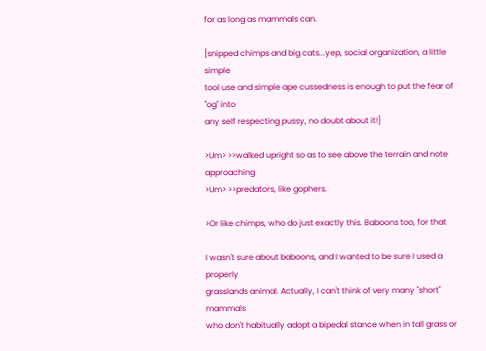for as long as mammals can.

[snipped chimps and big cats...yep, social organization, a little simple
tool use and simple ape cussedness is enough to put the fear of "og" into
any self respecting pussy, no doubt about it!]

>Um> >>walked upright so as to see above the terrain and note approaching
>Um> >>predators, like gophers.

>Or like chimps, who do just exactly this. Baboons too, for that

I wasn't sure about baboons, and I wanted to be sure I used a properly
grasslands animal. Actually, I can't think of very many "short" mammals
who don't habitually adopt a bipedal stance when in tall grass or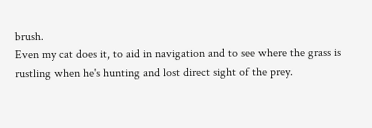brush.
Even my cat does it, to aid in navigation and to see where the grass is
rustling when he's hunting and lost direct sight of the prey.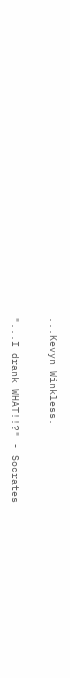...Kevyn Winkless.

"...I drank WHAT!!?" - Socrates